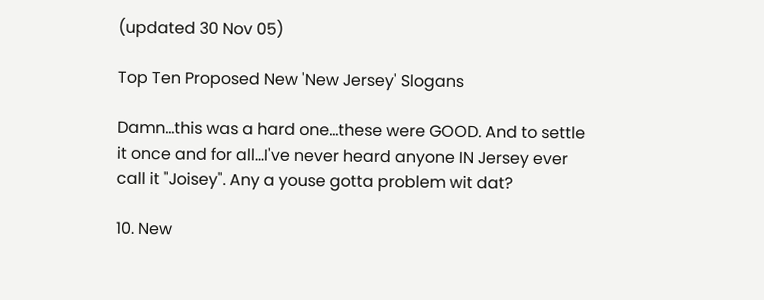(updated 30 Nov 05)

Top Ten Proposed New 'New Jersey' Slogans

Damn...this was a hard one...these were GOOD. And to settle it once and for all...I've never heard anyone IN Jersey ever call it "Joisey". Any a youse gotta problem wit dat?

10. New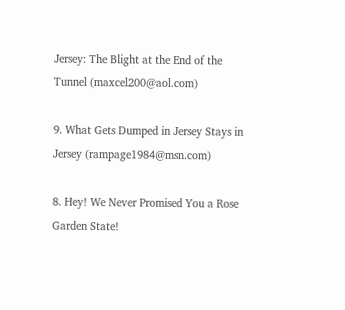Jersey: The Blight at the End of the Tunnel (maxcel200@aol.com)

9. What Gets Dumped in Jersey Stays in Jersey (rampage1984@msn.com)

8. Hey! We Never Promised You a Rose Garden State!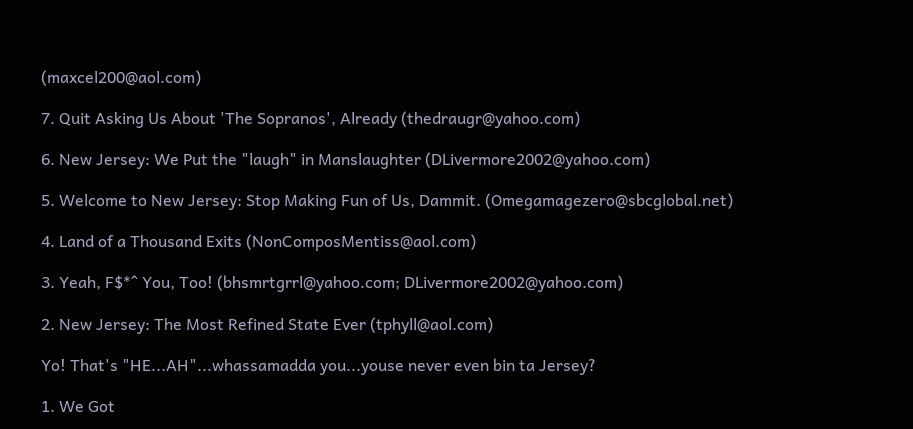(maxcel200@aol.com)

7. Quit Asking Us About 'The Sopranos', Already (thedraugr@yahoo.com)

6. New Jersey: We Put the "laugh" in Manslaughter (DLivermore2002@yahoo.com)

5. Welcome to New Jersey: Stop Making Fun of Us, Dammit. (Omegamagezero@sbcglobal.net)

4. Land of a Thousand Exits (NonComposMentiss@aol.com)

3. Yeah, F$*^ You, Too! (bhsmrtgrrl@yahoo.com; DLivermore2002@yahoo.com)

2. New Jersey: The Most Refined State Ever (tphyll@aol.com)

Yo! That's "HE...AH"...whassamadda you...youse never even bin ta Jersey?

1. We Got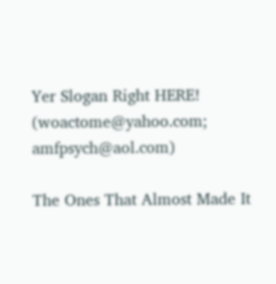Yer Slogan Right HERE! (woactome@yahoo.com; amfpsych@aol.com)

The Ones That Almost Made It